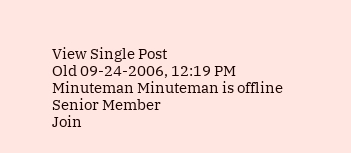View Single Post
Old 09-24-2006, 12:19 PM
Minuteman Minuteman is offline
Senior Member
Join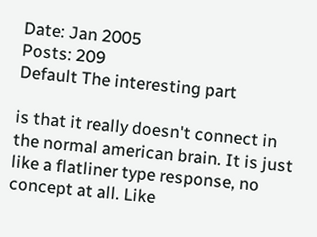Date: Jan 2005
Posts: 209
Default The interesting part

is that it really doesn't connect in the normal american brain. It is just like a flatliner type response, no concept at all. Like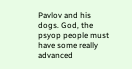Pavlov and his dogs. God, the psyop people must have some really advanced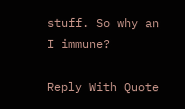stuff. So why an I immune?

Reply With Quote